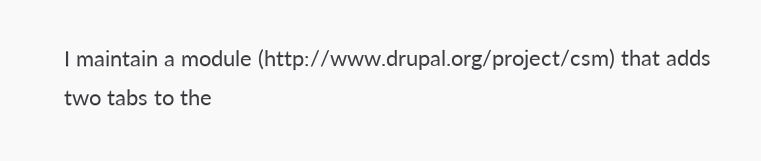I maintain a module (http://www.drupal.org/project/csm) that adds two tabs to the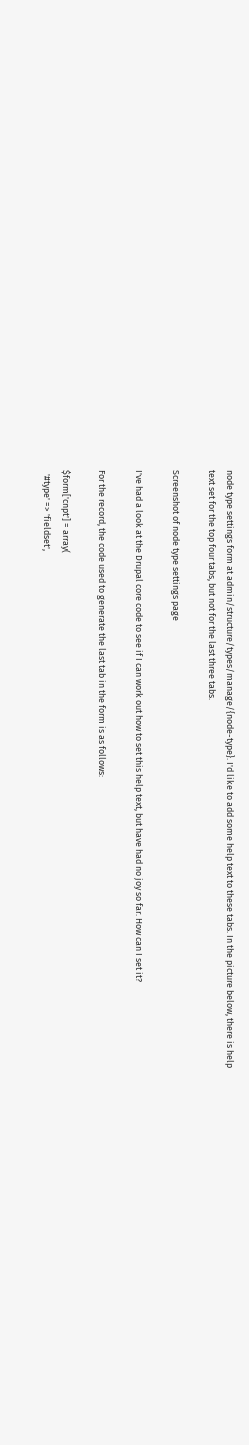node type settings form at admin/structure/types/manage/{node-type}. I'd like to add some help text to these tabs. In the picture below, there is help text set for the top four tabs, but not for the last three tabs.

Screenshot of node type settings page

I've had a look at the Drupal core code to see if I can work out how to set this help text, but have had no joy so far. How can I set it?

For the record, the code used to generate the last tab in the form is as follows:

$form['cnpt'] = array(
  '#type' => 'fieldset',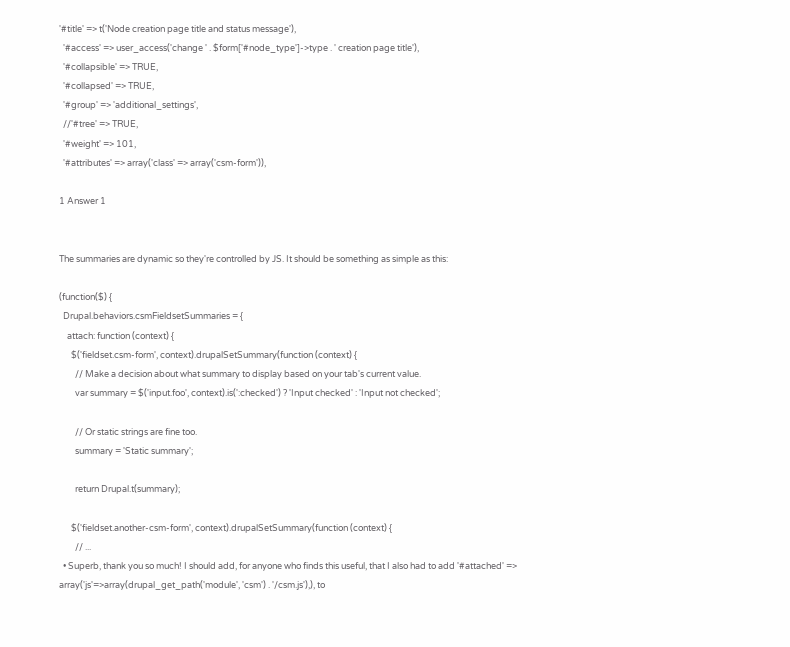'#title' => t('Node creation page title and status message'),
  '#access' => user_access('change ' . $form['#node_type']->type . ' creation page title'),
  '#collapsible' => TRUE,
  '#collapsed' => TRUE,
  '#group' => 'additional_settings',
  //'#tree' => TRUE,
  '#weight' => 101,
  '#attributes' => array('class' => array('csm-form')),

1 Answer 1


The summaries are dynamic so they're controlled by JS. It should be something as simple as this:

(function($) {
  Drupal.behaviors.csmFieldsetSummaries = {
    attach: function (context) {
      $('fieldset.csm-form', context).drupalSetSummary(function (context) {
        // Make a decision about what summary to display based on your tab's current value.
        var summary = $('input.foo', context).is(':checked') ? 'Input checked' : 'Input not checked';

        // Or static strings are fine too.
        summary = 'Static summary';

        return Drupal.t(summary);

      $('fieldset.another-csm-form', context).drupalSetSummary(function (context) {
        // ...
  • Superb, thank you so much! I should add, for anyone who finds this useful, that I also had to add '#attached' => array('js'=>array(drupal_get_path('module', 'csm') . '/csm.js'),), to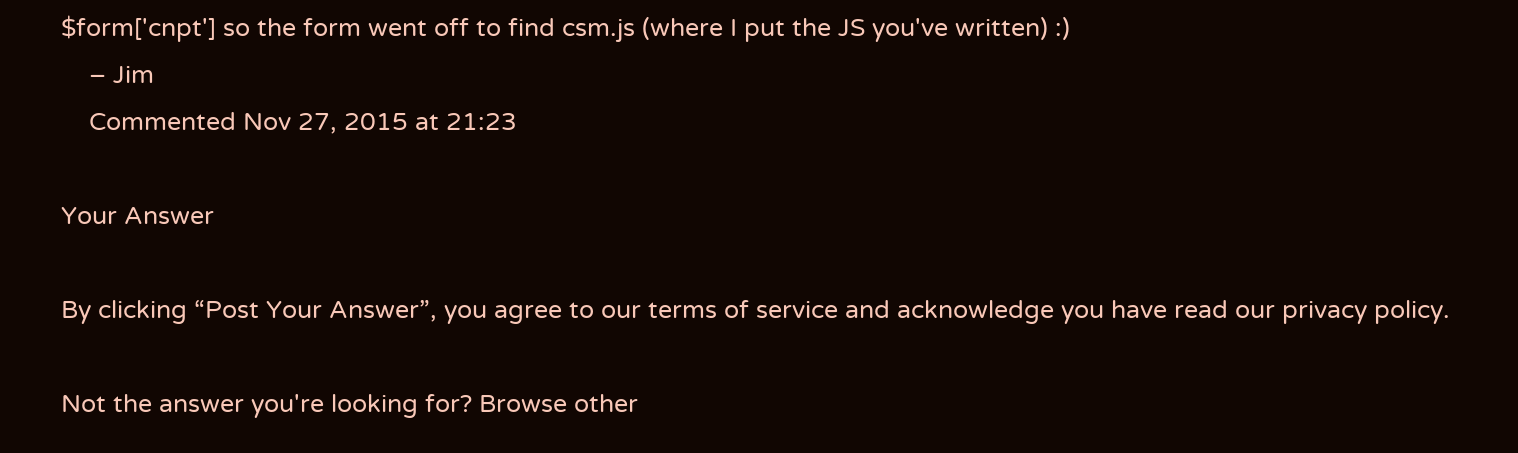$form['cnpt'] so the form went off to find csm.js (where I put the JS you've written) :)
    – Jim
    Commented Nov 27, 2015 at 21:23

Your Answer

By clicking “Post Your Answer”, you agree to our terms of service and acknowledge you have read our privacy policy.

Not the answer you're looking for? Browse other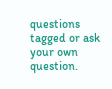questions tagged or ask your own question.